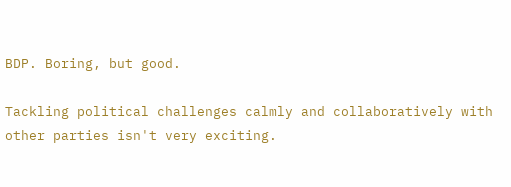BDP. Boring, but good.

Tackling political challenges calmly and collaboratively with other parties isn't very exciting.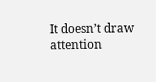It doesn’t draw attention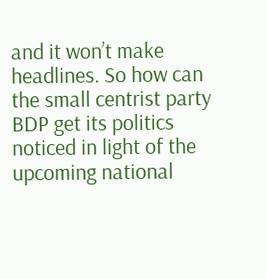and it won’t make headlines. So how can the small centrist party BDP get its politics noticed in light of the upcoming national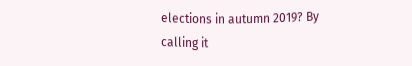elections in autumn 2019? By calling it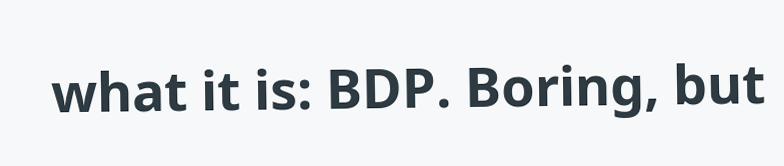what it is: BDP. Boring, but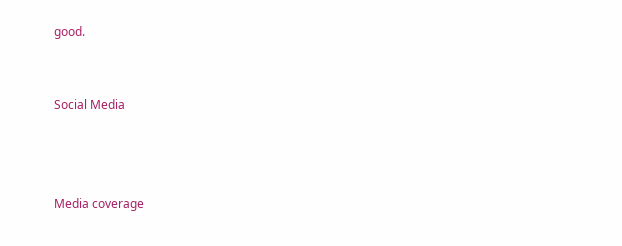good.


Social Media



Media coverage